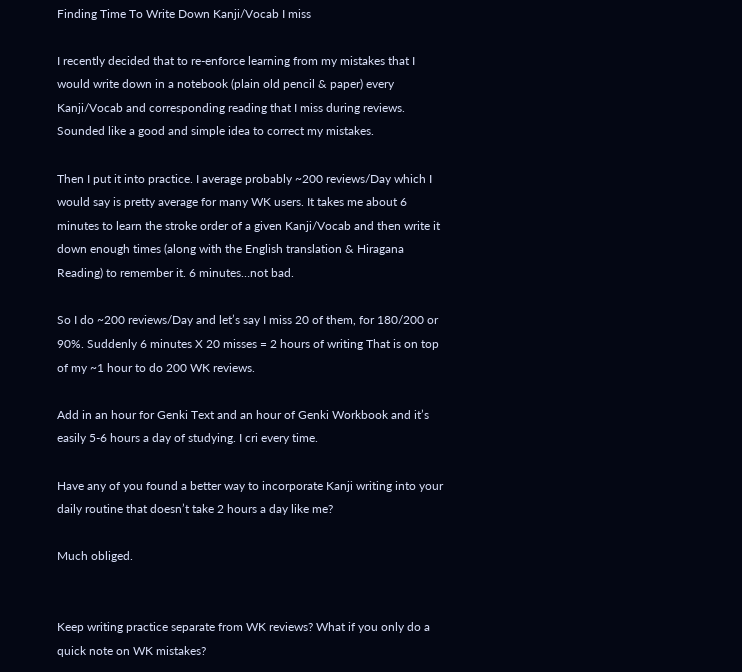Finding Time To Write Down Kanji/Vocab I miss

I recently decided that to re-enforce learning from my mistakes that I would write down in a notebook (plain old pencil & paper) every Kanji/Vocab and corresponding reading that I miss during reviews. Sounded like a good and simple idea to correct my mistakes.

Then I put it into practice. I average probably ~200 reviews/Day which I would say is pretty average for many WK users. It takes me about 6 minutes to learn the stroke order of a given Kanji/Vocab and then write it down enough times (along with the English translation & Hiragana Reading) to remember it. 6 minutes…not bad.

So I do ~200 reviews/Day and let’s say I miss 20 of them, for 180/200 or 90%. Suddenly 6 minutes X 20 misses = 2 hours of writing That is on top of my ~1 hour to do 200 WK reviews.

Add in an hour for Genki Text and an hour of Genki Workbook and it’s easily 5-6 hours a day of studying. I cri every time.

Have any of you found a better way to incorporate Kanji writing into your daily routine that doesn’t take 2 hours a day like me?

Much obliged.


Keep writing practice separate from WK reviews? What if you only do a quick note on WK mistakes?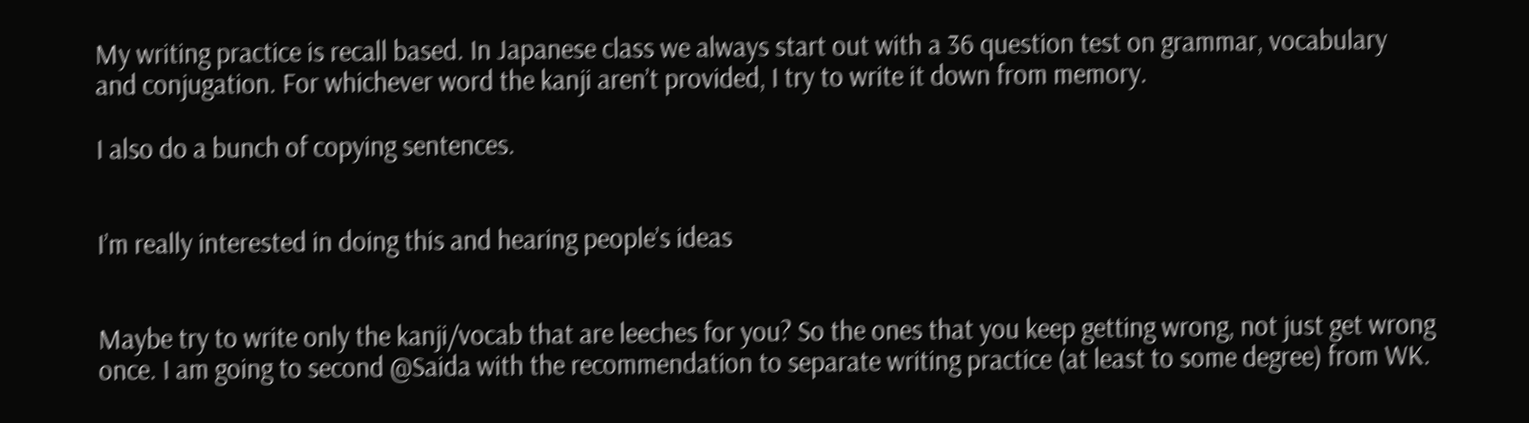My writing practice is recall based. In Japanese class we always start out with a 36 question test on grammar, vocabulary and conjugation. For whichever word the kanji aren’t provided, I try to write it down from memory.

I also do a bunch of copying sentences.


I’m really interested in doing this and hearing people’s ideas


Maybe try to write only the kanji/vocab that are leeches for you? So the ones that you keep getting wrong, not just get wrong once. I am going to second @Saida with the recommendation to separate writing practice (at least to some degree) from WK.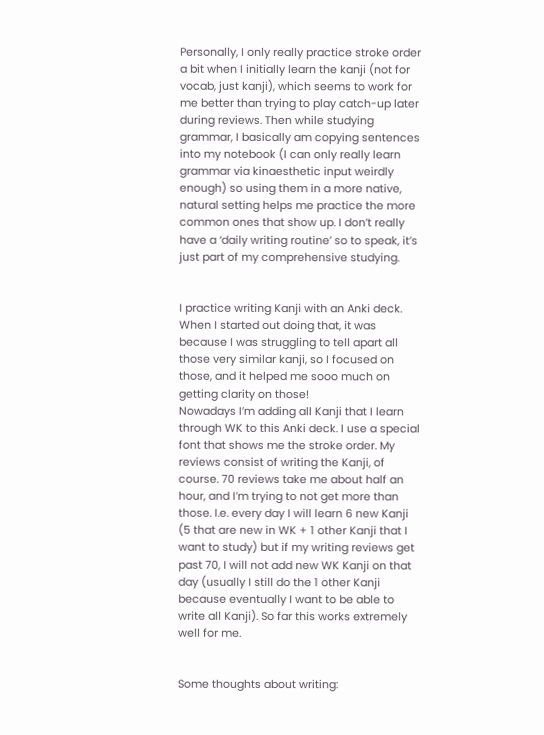Personally, I only really practice stroke order a bit when I initially learn the kanji (not for vocab, just kanji), which seems to work for me better than trying to play catch-up later during reviews. Then while studying grammar, I basically am copying sentences into my notebook (I can only really learn grammar via kinaesthetic input weirdly enough) so using them in a more native, natural setting helps me practice the more common ones that show up. I don’t really have a ‘daily writing routine’ so to speak, it’s just part of my comprehensive studying.


I practice writing Kanji with an Anki deck. When I started out doing that, it was because I was struggling to tell apart all those very similar kanji, so I focused on those, and it helped me sooo much on getting clarity on those!
Nowadays I’m adding all Kanji that I learn through WK to this Anki deck. I use a special font that shows me the stroke order. My reviews consist of writing the Kanji, of course. 70 reviews take me about half an hour, and I’m trying to not get more than those. I.e. every day I will learn 6 new Kanji (5 that are new in WK + 1 other Kanji that I want to study) but if my writing reviews get past 70, I will not add new WK Kanji on that day (usually I still do the 1 other Kanji because eventually I want to be able to write all Kanji). So far this works extremely well for me.


Some thoughts about writing: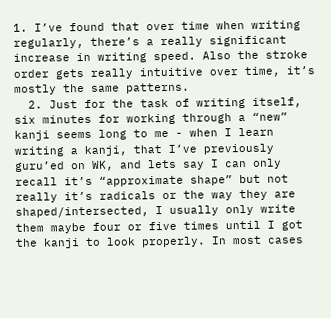1. I’ve found that over time when writing regularly, there’s a really significant increase in writing speed. Also the stroke order gets really intuitive over time, it’s mostly the same patterns.
  2. Just for the task of writing itself, six minutes for working through a “new” kanji seems long to me - when I learn writing a kanji, that I’ve previously guru’ed on WK, and lets say I can only recall it’s “approximate shape” but not really it’s radicals or the way they are shaped/intersected, I usually only write them maybe four or five times until I got the kanji to look properly. In most cases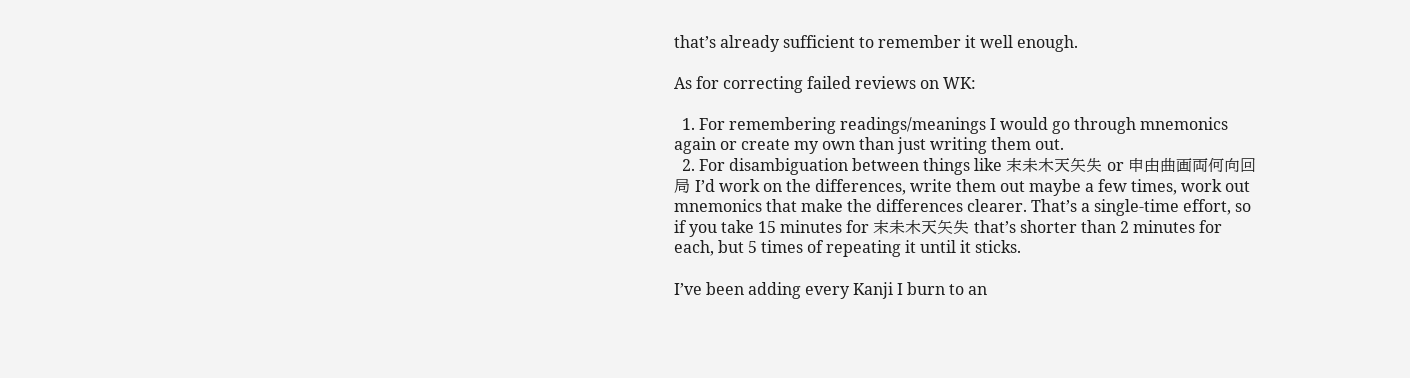that’s already sufficient to remember it well enough.

As for correcting failed reviews on WK:

  1. For remembering readings/meanings I would go through mnemonics again or create my own than just writing them out.
  2. For disambiguation between things like 末未木天矢失 or 申由曲画両何向回局 I’d work on the differences, write them out maybe a few times, work out mnemonics that make the differences clearer. That’s a single-time effort, so if you take 15 minutes for 末未木天矢失 that’s shorter than 2 minutes for each, but 5 times of repeating it until it sticks.

I’ve been adding every Kanji I burn to an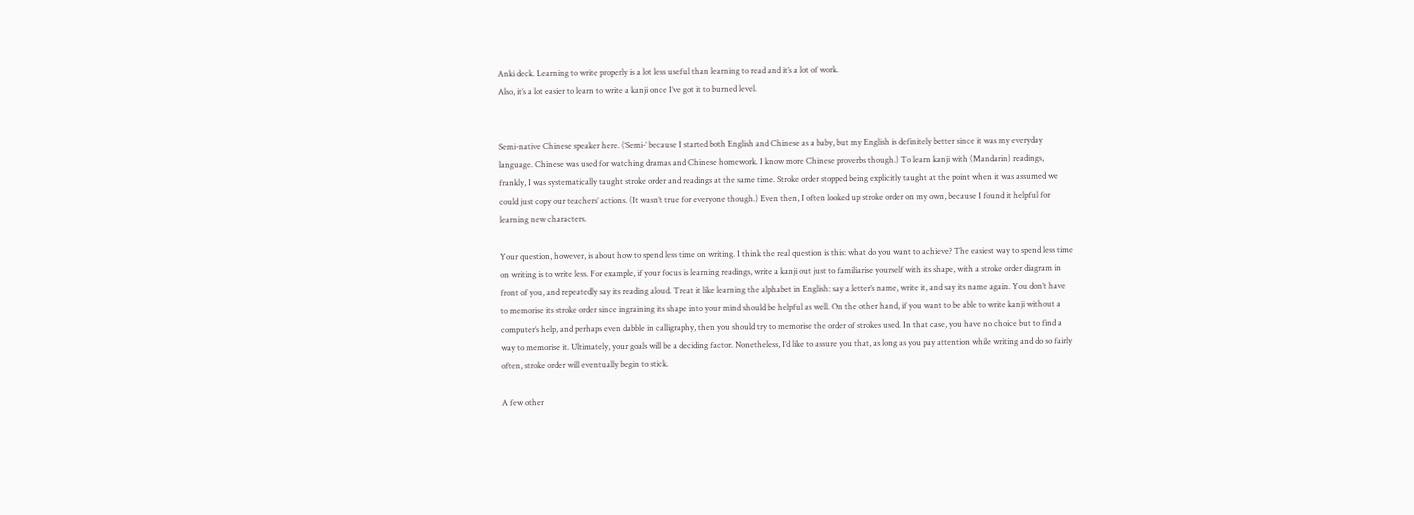Anki deck. Learning to write properly is a lot less useful than learning to read and it’s a lot of work.
Also, it’s a lot easier to learn to write a kanji once I’ve got it to burned level.


Semi-native Chinese speaker here. (‘Semi-’ because I started both English and Chinese as a baby, but my English is definitely better since it was my everyday language. Chinese was used for watching dramas and Chinese homework. I know more Chinese proverbs though.) To learn kanji with (Mandarin) readings, frankly, I was systematically taught stroke order and readings at the same time. Stroke order stopped being explicitly taught at the point when it was assumed we could just copy our teachers’ actions. (It wasn’t true for everyone though.) Even then, I often looked up stroke order on my own, because I found it helpful for learning new characters.

Your question, however, is about how to spend less time on writing. I think the real question is this: what do you want to achieve? The easiest way to spend less time on writing is to write less. For example, if your focus is learning readings, write a kanji out just to familiarise yourself with its shape, with a stroke order diagram in front of you, and repeatedly say its reading aloud. Treat it like learning the alphabet in English: say a letter’s name, write it, and say its name again. You don’t have to memorise its stroke order since ingraining its shape into your mind should be helpful as well. On the other hand, if you want to be able to write kanji without a computer’s help, and perhaps even dabble in calligraphy, then you should try to memorise the order of strokes used. In that case, you have no choice but to find a way to memorise it. Ultimately, your goals will be a deciding factor. Nonetheless, I’d like to assure you that, as long as you pay attention while writing and do so fairly often, stroke order will eventually begin to stick.

A few other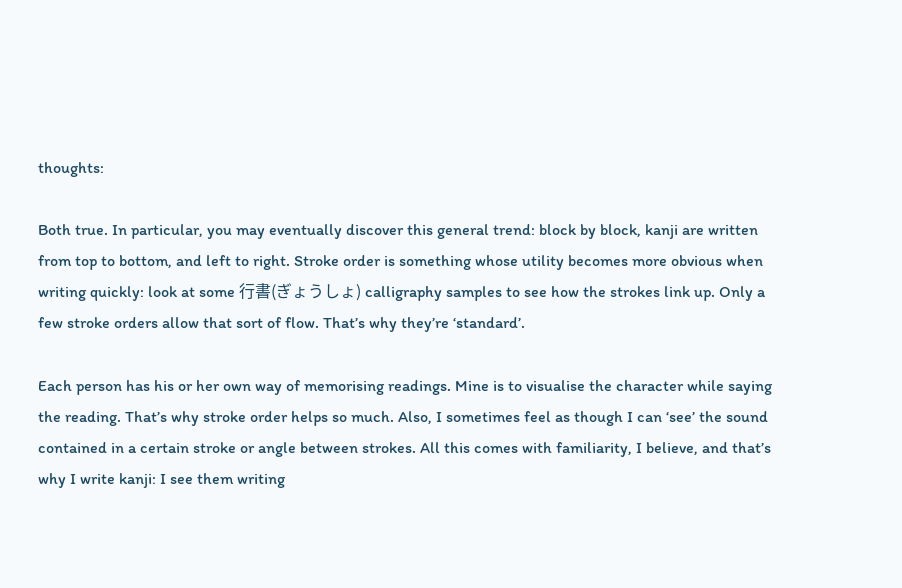thoughts:

Both true. In particular, you may eventually discover this general trend: block by block, kanji are written from top to bottom, and left to right. Stroke order is something whose utility becomes more obvious when writing quickly: look at some 行書(ぎょうしょ) calligraphy samples to see how the strokes link up. Only a few stroke orders allow that sort of flow. That’s why they’re ‘standard’.

Each person has his or her own way of memorising readings. Mine is to visualise the character while saying the reading. That’s why stroke order helps so much. Also, I sometimes feel as though I can ‘see’ the sound contained in a certain stroke or angle between strokes. All this comes with familiarity, I believe, and that’s why I write kanji: I see them writing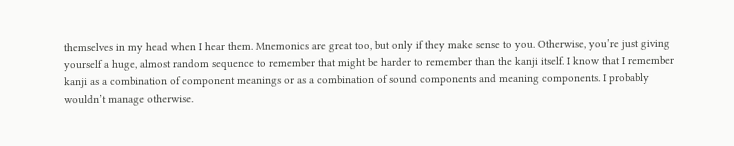themselves in my head when I hear them. Mnemonics are great too, but only if they make sense to you. Otherwise, you’re just giving yourself a huge, almost random sequence to remember that might be harder to remember than the kanji itself. I know that I remember kanji as a combination of component meanings or as a combination of sound components and meaning components. I probably wouldn’t manage otherwise.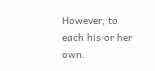However, to each his or her own.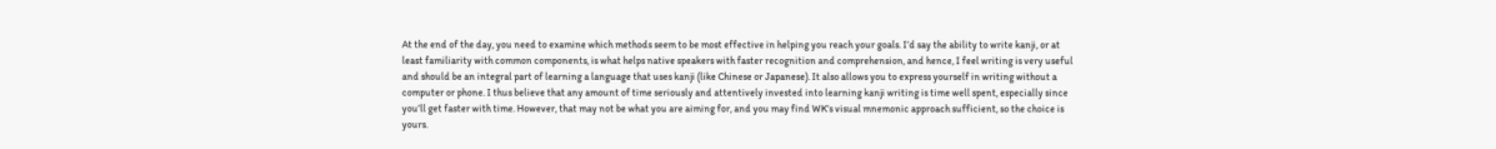At the end of the day, you need to examine which methods seem to be most effective in helping you reach your goals. I’d say the ability to write kanji, or at least familiarity with common components, is what helps native speakers with faster recognition and comprehension, and hence, I feel writing is very useful and should be an integral part of learning a language that uses kanji (like Chinese or Japanese). It also allows you to express yourself in writing without a computer or phone. I thus believe that any amount of time seriously and attentively invested into learning kanji writing is time well spent, especially since you’ll get faster with time. However, that may not be what you are aiming for, and you may find WK’s visual mnemonic approach sufficient, so the choice is yours.